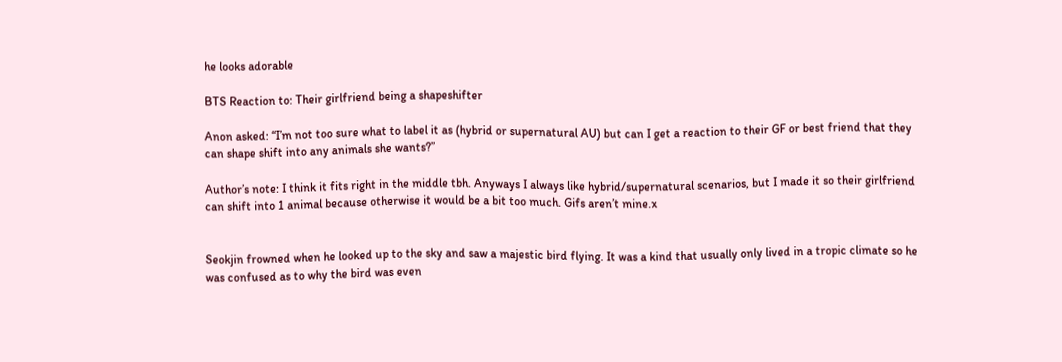he looks adorable

BTS Reaction to: Their girlfriend being a shapeshifter

Anon asked: “I’m not too sure what to label it as (hybrid or supernatural AU) but can I get a reaction to their GF or best friend that they can shape shift into any animals she wants?”

Author’s note: I think it fits right in the middle tbh. Anyways I always like hybrid/supernatural scenarios, but I made it so their girlfriend can shift into 1 animal because otherwise it would be a bit too much. Gifs aren’t mine.x


Seokjin frowned when he looked up to the sky and saw a majestic bird flying. It was a kind that usually only lived in a tropic climate so he was confused as to why the bird was even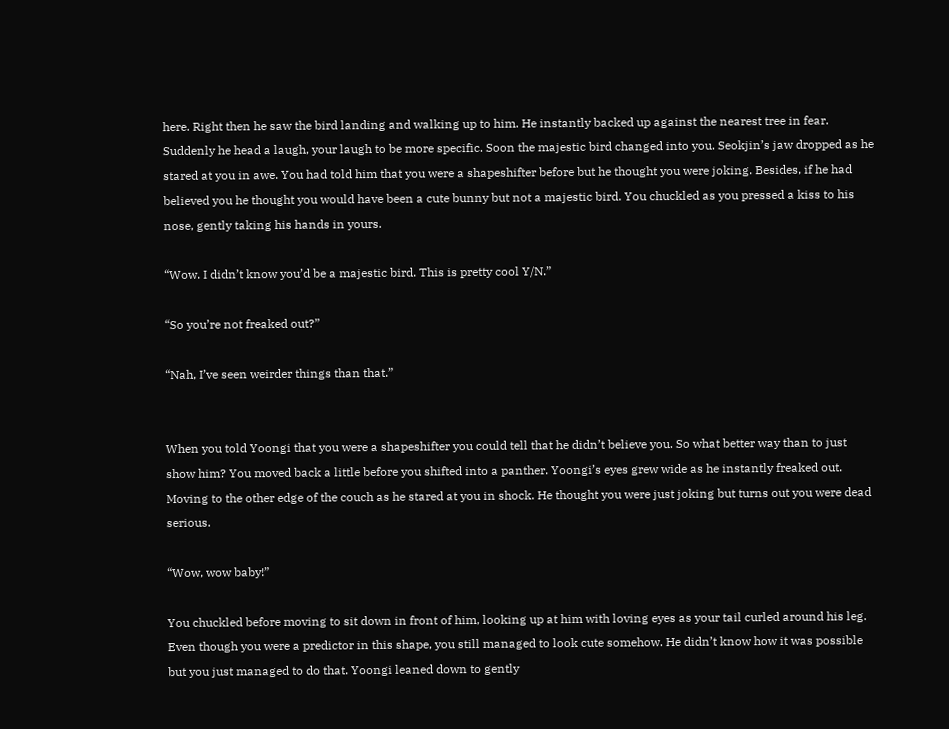here. Right then he saw the bird landing and walking up to him. He instantly backed up against the nearest tree in fear. Suddenly he head a laugh, your laugh to be more specific. Soon the majestic bird changed into you. Seokjin’s jaw dropped as he stared at you in awe. You had told him that you were a shapeshifter before but he thought you were joking. Besides, if he had believed you he thought you would have been a cute bunny but not a majestic bird. You chuckled as you pressed a kiss to his nose, gently taking his hands in yours.

“Wow. I didn’t know you’d be a majestic bird. This is pretty cool Y/N.”

“So you’re not freaked out?”

“Nah, I’ve seen weirder things than that.”


When you told Yoongi that you were a shapeshifter you could tell that he didn’t believe you. So what better way than to just show him? You moved back a little before you shifted into a panther. Yoongi’s eyes grew wide as he instantly freaked out. Moving to the other edge of the couch as he stared at you in shock. He thought you were just joking but turns out you were dead serious.

“Wow, wow baby!”

You chuckled before moving to sit down in front of him, looking up at him with loving eyes as your tail curled around his leg. Even though you were a predictor in this shape, you still managed to look cute somehow. He didn’t know how it was possible but you just managed to do that. Yoongi leaned down to gently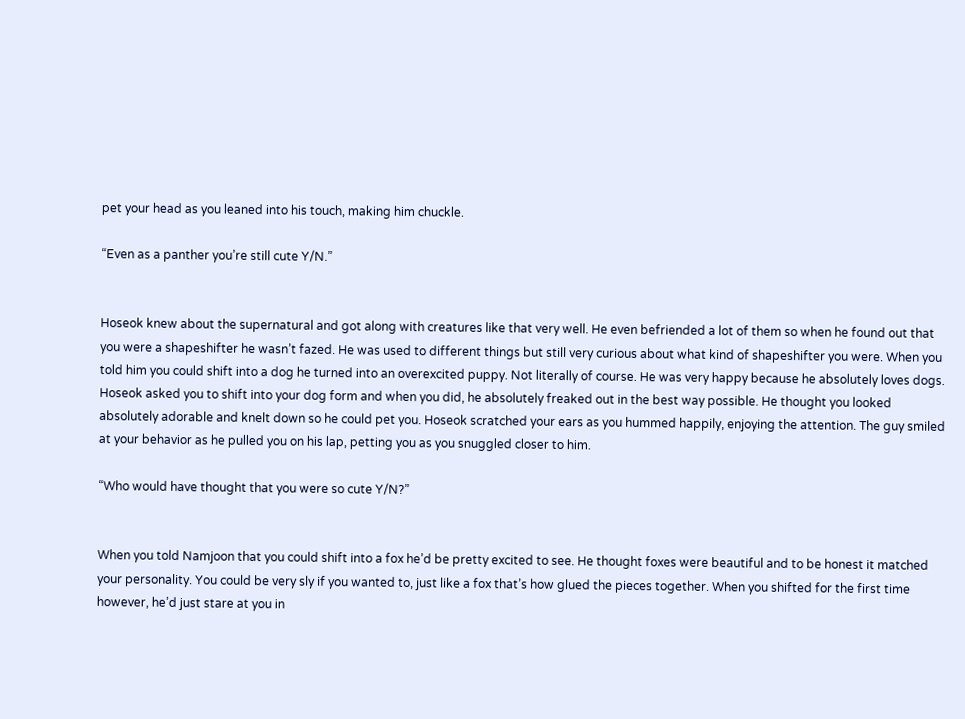pet your head as you leaned into his touch, making him chuckle.

“Even as a panther you’re still cute Y/N.”


Hoseok knew about the supernatural and got along with creatures like that very well. He even befriended a lot of them so when he found out that you were a shapeshifter he wasn’t fazed. He was used to different things but still very curious about what kind of shapeshifter you were. When you told him you could shift into a dog he turned into an overexcited puppy. Not literally of course. He was very happy because he absolutely loves dogs. Hoseok asked you to shift into your dog form and when you did, he absolutely freaked out in the best way possible. He thought you looked absolutely adorable and knelt down so he could pet you. Hoseok scratched your ears as you hummed happily, enjoying the attention. The guy smiled at your behavior as he pulled you on his lap, petting you as you snuggled closer to him.

“Who would have thought that you were so cute Y/N?”


When you told Namjoon that you could shift into a fox he’d be pretty excited to see. He thought foxes were beautiful and to be honest it matched your personality. You could be very sly if you wanted to, just like a fox that’s how glued the pieces together. When you shifted for the first time however, he’d just stare at you in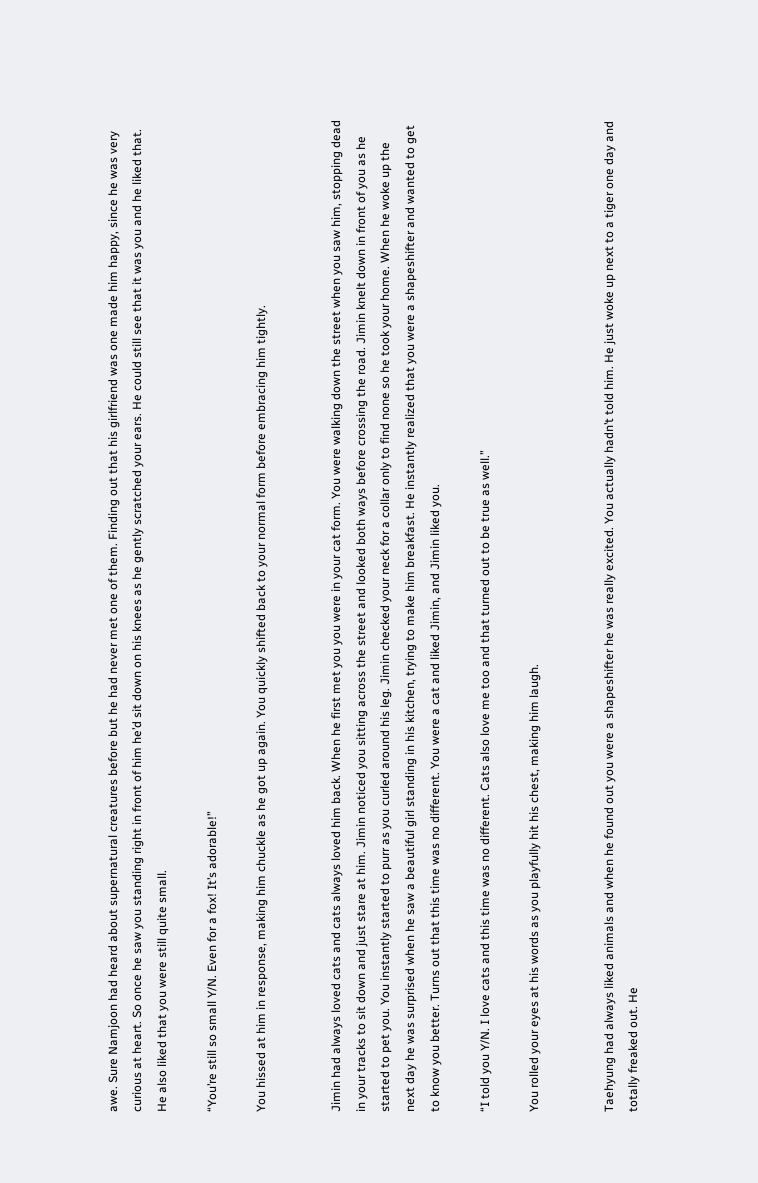awe. Sure Namjoon had heard about supernatural creatures before but he had never met one of them. Finding out that his girlfriend was one made him happy, since he was very curious at heart. So once he saw you standing right in front of him he’d sit down on his knees as he gently scratched your ears. He could still see that it was you and he liked that. He also liked that you were still quite small.

“You’re still so small Y/N. Even for a fox! It’s adorable!”

You hissed at him in response, making him chuckle as he got up again. You quickly shifted back to your normal form before embracing him tightly.


Jimin had always loved cats and cats always loved him back. When he first met you you were in your cat form. You were walking down the street when you saw him, stopping dead in your tracks to sit down and just stare at him. Jimin noticed you sitting across the street and looked both ways before crossing the road. Jimin knelt down in front of you as he started to pet you. You instantly started to purr as you curled around his leg. Jimin checked your neck for a collar only to find none so he took your home. When he woke up the next day he was surprised when he saw a beautiful girl standing in his kitchen, trying to make him breakfast. He instantly realized that you were a shapeshifter and wanted to get to know you better. Turns out that this time was no different. You were a cat and liked Jimin, and Jimin liked you.

“I told you Y/N. I love cats and this time was no different. Cats also love me too and that turned out to be true as well.”

You rolled your eyes at his words as you playfully hit his chest, making him laugh.


Taehyung had always liked animals and when he found out you were a shapeshifter he was really excited. You actually hadn’t told him. He just woke up next to a tiger one day and totally freaked out. He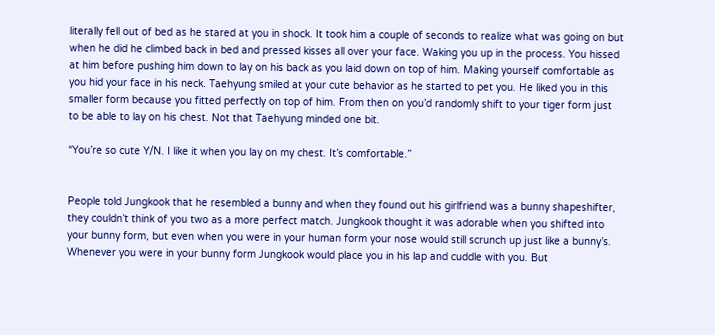literally fell out of bed as he stared at you in shock. It took him a couple of seconds to realize what was going on but when he did he climbed back in bed and pressed kisses all over your face. Waking you up in the process. You hissed at him before pushing him down to lay on his back as you laid down on top of him. Making yourself comfortable as you hid your face in his neck. Taehyung smiled at your cute behavior as he started to pet you. He liked you in this smaller form because you fitted perfectly on top of him. From then on you’d randomly shift to your tiger form just to be able to lay on his chest. Not that Taehyung minded one bit.

“You’re so cute Y/N. I like it when you lay on my chest. It’s comfortable.”


People told Jungkook that he resembled a bunny and when they found out his girlfriend was a bunny shapeshifter, they couldn’t think of you two as a more perfect match. Jungkook thought it was adorable when you shifted into your bunny form, but even when you were in your human form your nose would still scrunch up just like a bunny’s. Whenever you were in your bunny form Jungkook would place you in his lap and cuddle with you. But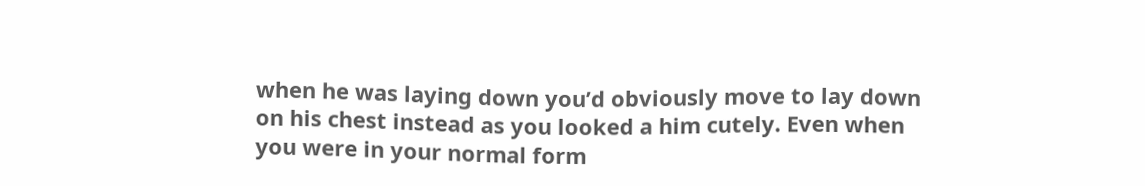when he was laying down you’d obviously move to lay down on his chest instead as you looked a him cutely. Even when you were in your normal form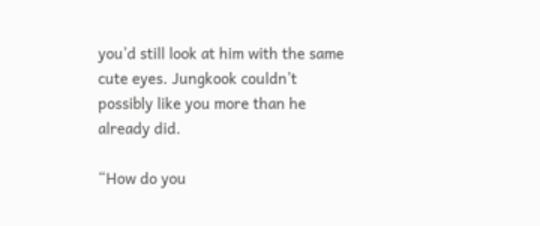you’d still look at him with the same cute eyes. Jungkook couldn’t possibly like you more than he already did.

“How do you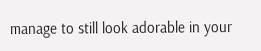manage to still look adorable in your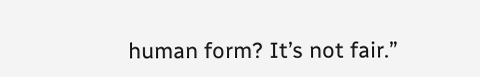human form? It’s not fair.”